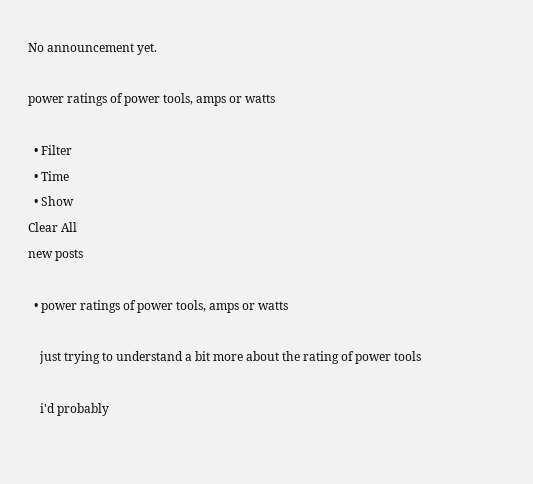No announcement yet.

power ratings of power tools, amps or watts

  • Filter
  • Time
  • Show
Clear All
new posts

  • power ratings of power tools, amps or watts

    just trying to understand a bit more about the rating of power tools

    i'd probably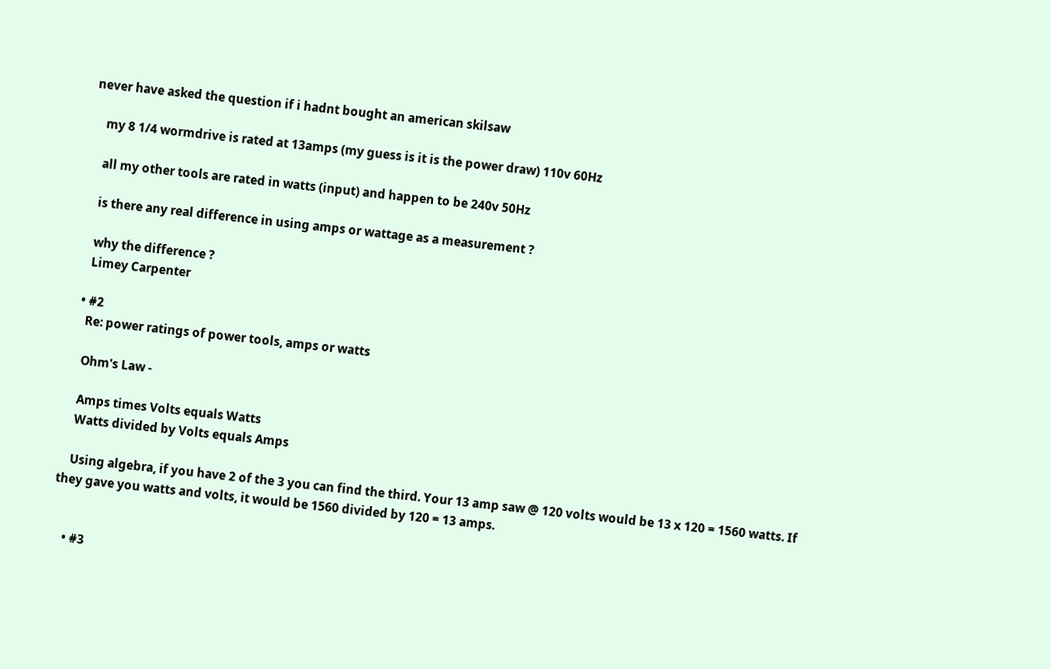never have asked the question if i hadnt bought an american skilsaw

    my 8 1/4 wormdrive is rated at 13amps (my guess is it is the power draw) 110v 60Hz

    all my other tools are rated in watts (input) and happen to be 240v 50Hz

    is there any real difference in using amps or wattage as a measurement ?

    why the difference ?
    Limey Carpenter

  • #2
    Re: power ratings of power tools, amps or watts

    Ohm's Law -

    Amps times Volts equals Watts
    Watts divided by Volts equals Amps

    Using algebra, if you have 2 of the 3 you can find the third. Your 13 amp saw @ 120 volts would be 13 x 120 = 1560 watts. If they gave you watts and volts, it would be 1560 divided by 120 = 13 amps.


    • #3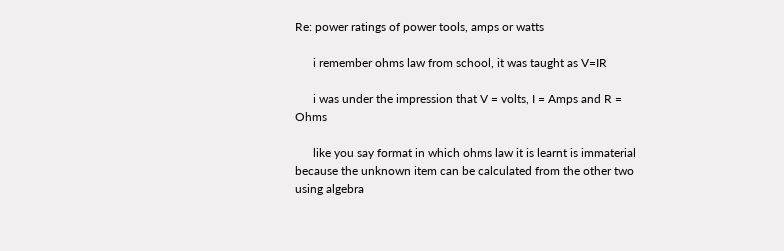Re: power ratings of power tools, amps or watts

      i remember ohms law from school, it was taught as V=IR

      i was under the impression that V = volts, I = Amps and R = Ohms

      like you say format in which ohms law it is learnt is immaterial because the unknown item can be calculated from the other two using algebra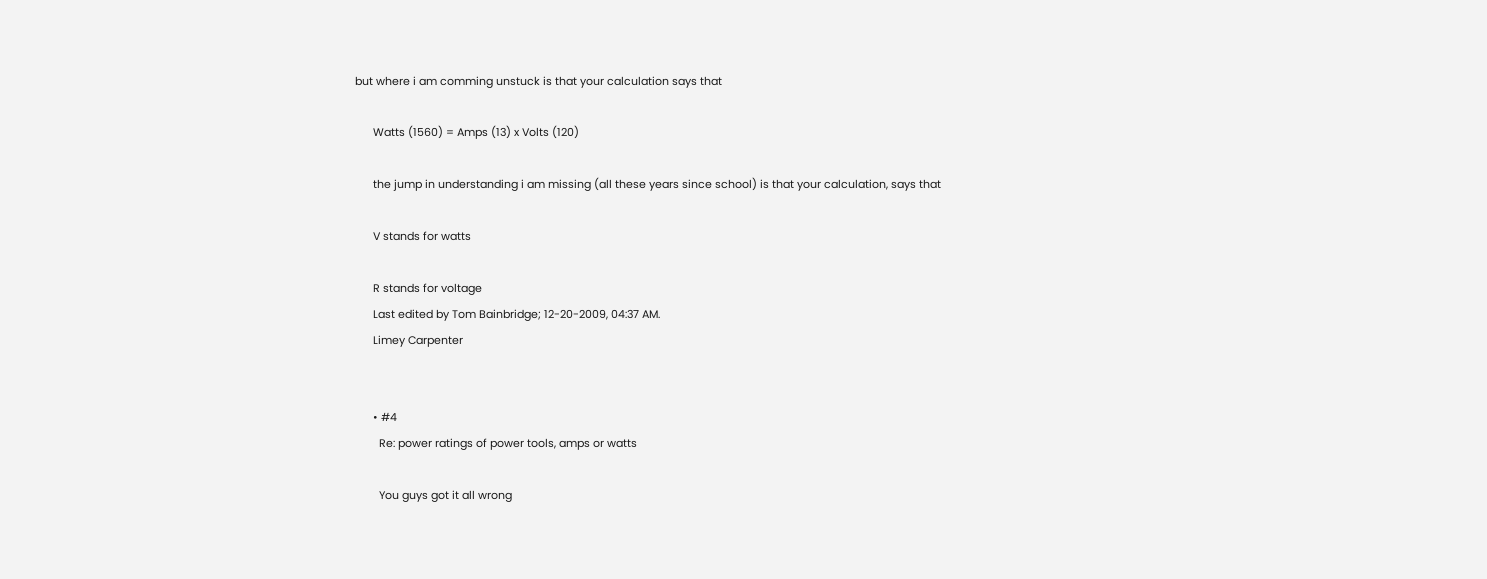but where i am comming unstuck is that your calculation says that

      Watts (1560) = Amps (13) x Volts (120)

      the jump in understanding i am missing (all these years since school) is that your calculation, says that

      V stands for watts

      R stands for voltage
      Last edited by Tom Bainbridge; 12-20-2009, 04:37 AM.
      Limey Carpenter


      • #4
        Re: power ratings of power tools, amps or watts

        You guys got it all wrong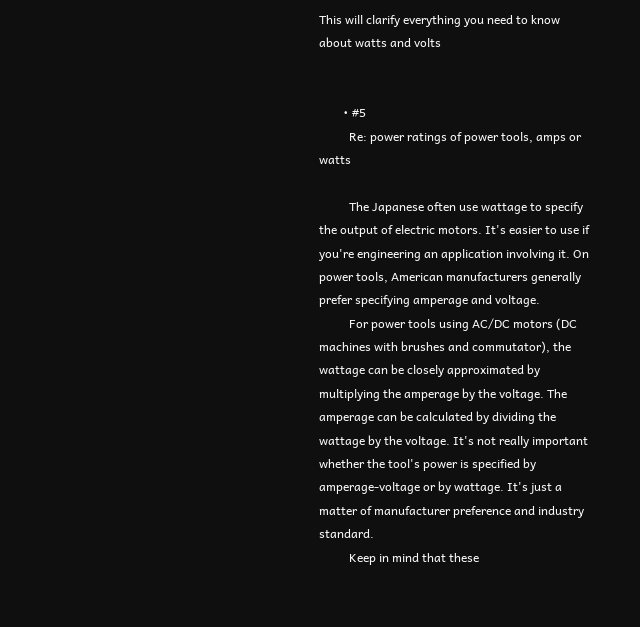This will clarify everything you need to know about watts and volts


        • #5
          Re: power ratings of power tools, amps or watts

          The Japanese often use wattage to specify the output of electric motors. It's easier to use if you're engineering an application involving it. On power tools, American manufacturers generally prefer specifying amperage and voltage.
          For power tools using AC/DC motors (DC machines with brushes and commutator), the wattage can be closely approximated by multiplying the amperage by the voltage. The amperage can be calculated by dividing the wattage by the voltage. It's not really important whether the tool's power is specified by amperage-voltage or by wattage. It's just a matter of manufacturer preference and industry standard.
          Keep in mind that these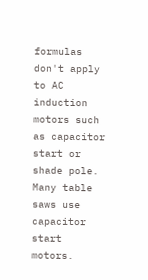formulas don't apply to AC induction motors such as capacitor start or shade pole. Many table saws use capacitor start motors.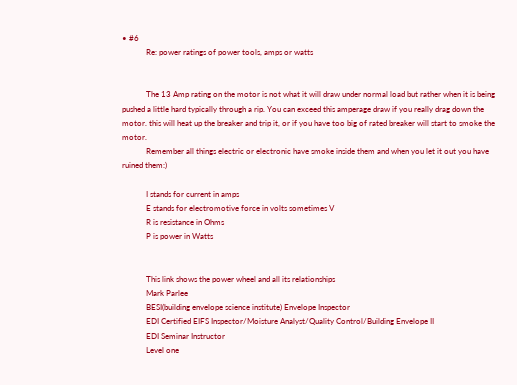• #6
            Re: power ratings of power tools, amps or watts


            The 13 Amp rating on the motor is not what it will draw under normal load but rather when it is being pushed a little hard typically through a rip. You can exceed this amperage draw if you really drag down the motor. this will heat up the breaker and trip it, or if you have too big of rated breaker will start to smoke the motor.
            Remember all things electric or electronic have smoke inside them and when you let it out you have ruined them:)

            I stands for current in amps
            E stands for electromotive force in volts sometimes V
            R is resistance in Ohms
            P is power in Watts


            This link shows the power wheel and all its relationships
            Mark Parlee
            BESI(building envelope science institute) Envelope Inspector
            EDI Certified EIFS Inspector/Moisture Analyst/Quality Control/Building Envelope II
            EDI Seminar Instructor
            Level one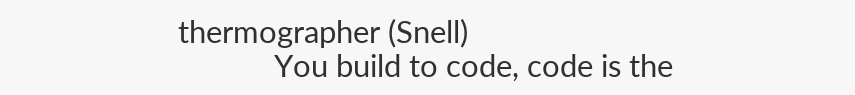thermographer (Snell)
            You build to code, code is the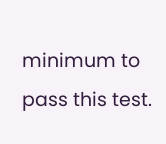minimum to pass this test.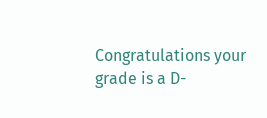Congratulations your grade is a D-